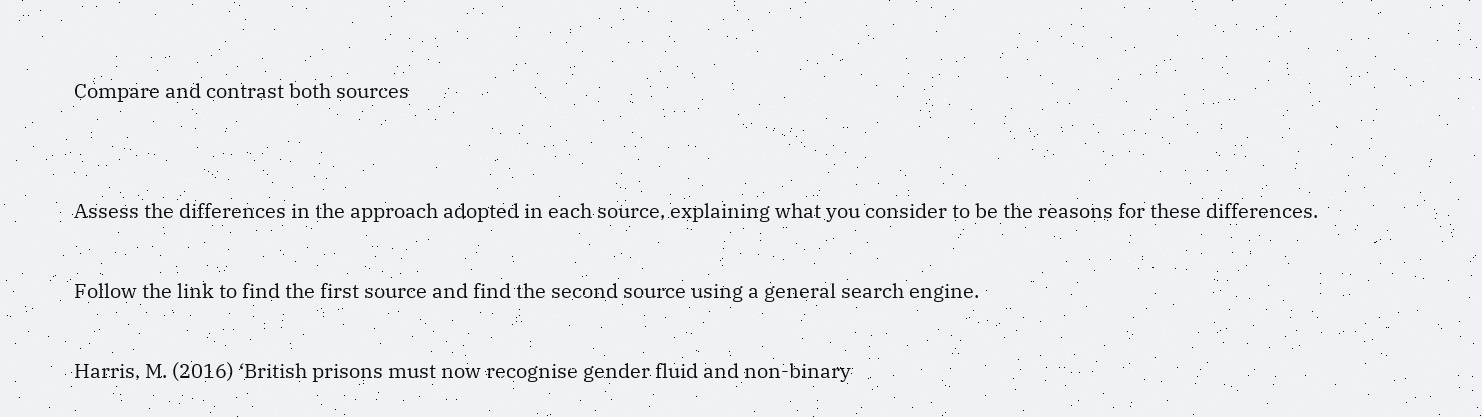Compare and contrast both sources


Assess the differences in the approach adopted in each source, explaining what you consider to be the reasons for these differences.

Follow the link to find the first source and find the second source using a general search engine.

Harris, M. (2016) ‘British prisons must now recognise gender fluid and non-binary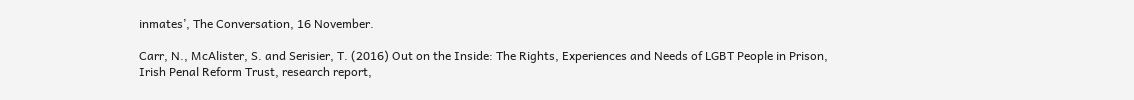inmates’, The Conversation, 16 November.

Carr, N., McAlister, S. and Serisier, T. (2016) Out on the Inside: The Rights, Experiences and Needs of LGBT People in Prison, Irish Penal Reform Trust, research report,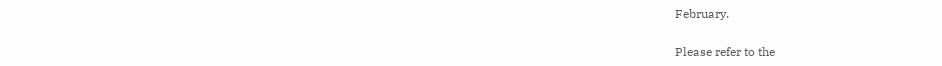February.

Please refer to the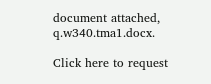document attached, q.w340.tma1.docx.

Click here to request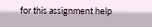for this assignment help